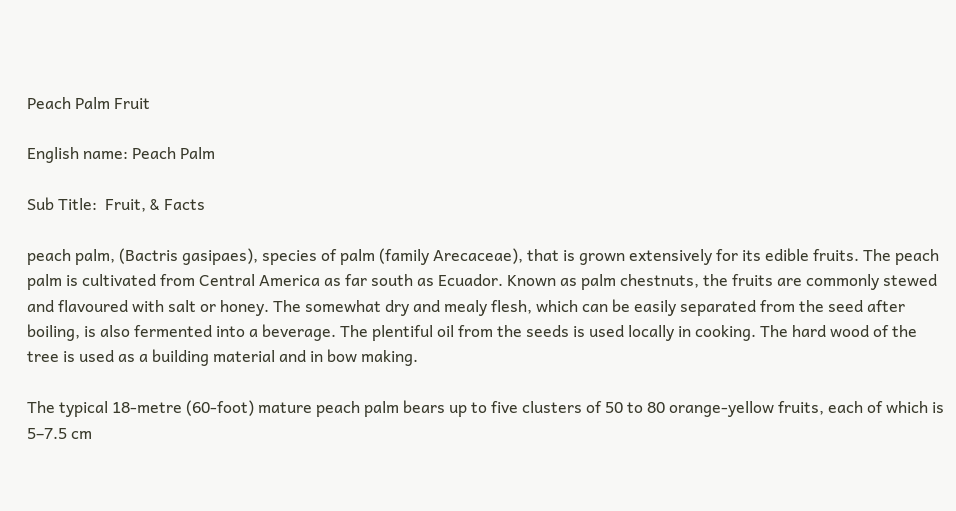Peach Palm Fruit

English name: Peach Palm

Sub Title:  Fruit, & Facts

peach palm, (Bactris gasipaes), species of palm (family Arecaceae), that is grown extensively for its edible fruits. The peach palm is cultivated from Central America as far south as Ecuador. Known as palm chestnuts, the fruits are commonly stewed and flavoured with salt or honey. The somewhat dry and mealy flesh, which can be easily separated from the seed after boiling, is also fermented into a beverage. The plentiful oil from the seeds is used locally in cooking. The hard wood of the tree is used as a building material and in bow making.

The typical 18-metre (60-foot) mature peach palm bears up to five clusters of 50 to 80 orange-yellow fruits, each of which is 5–7.5 cm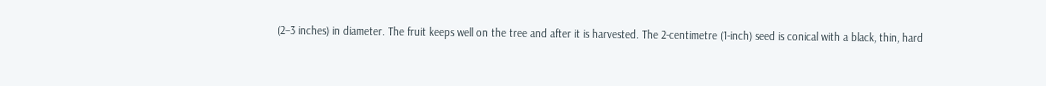(2–3 inches) in diameter. The fruit keeps well on the tree and after it is harvested. The 2-centimetre (1-inch) seed is conical with a black, thin, hard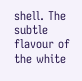shell. The subtle flavour of the white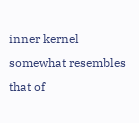inner kernel somewhat resembles that of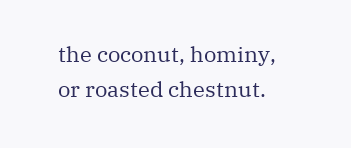the coconut, hominy, or roasted chestnut.